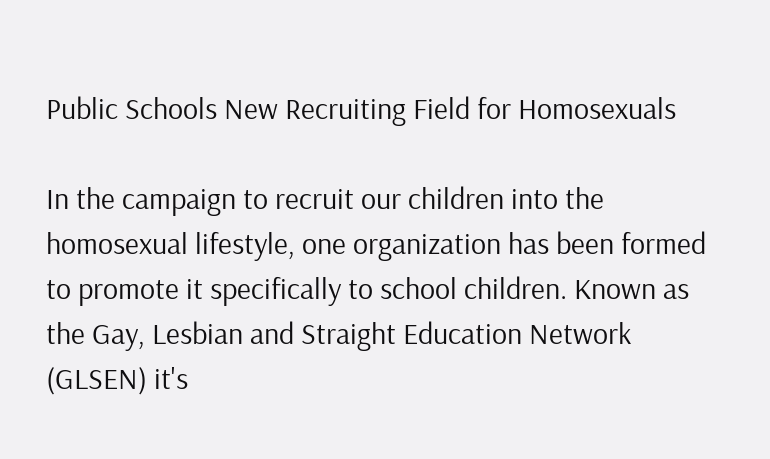Public Schools New Recruiting Field for Homosexuals

In the campaign to recruit our children into the homosexual lifestyle, one organization has been formed to promote it specifically to school children. Known as the Gay, Lesbian and Straight Education Network (GLSEN) it's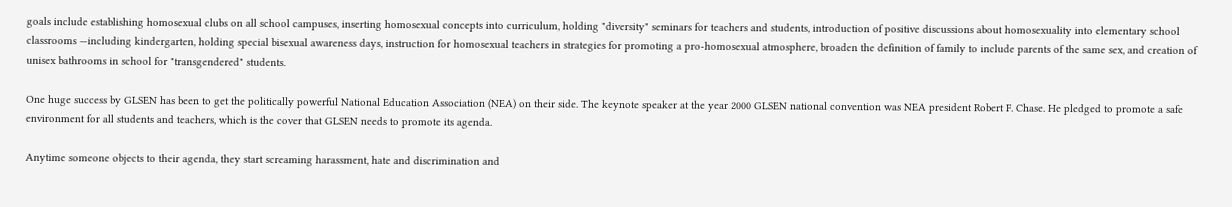goals include establishing homosexual clubs on all school campuses, inserting homosexual concepts into curriculum, holding "diversity" seminars for teachers and students, introduction of positive discussions about homosexuality into elementary school classrooms —including kindergarten, holding special bisexual awareness days, instruction for homosexual teachers in strategies for promoting a pro-homosexual atmosphere, broaden the definition of family to include parents of the same sex, and creation of unisex bathrooms in school for "transgendered" students.

One huge success by GLSEN has been to get the politically powerful National Education Association (NEA) on their side. The keynote speaker at the year 2000 GLSEN national convention was NEA president Robert F. Chase. He pledged to promote a safe environment for all students and teachers, which is the cover that GLSEN needs to promote its agenda.

Anytime someone objects to their agenda, they start screaming harassment, hate and discrimination and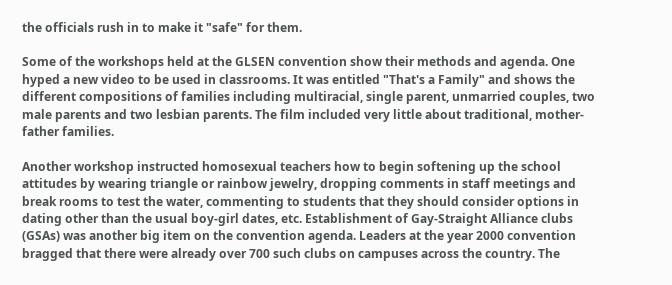the officials rush in to make it "safe" for them.

Some of the workshops held at the GLSEN convention show their methods and agenda. One hyped a new video to be used in classrooms. It was entitled "That's a Family" and shows the different compositions of families including multiracial, single parent, unmarried couples, two male parents and two lesbian parents. The film included very little about traditional, mother-father families.

Another workshop instructed homosexual teachers how to begin softening up the school attitudes by wearing triangle or rainbow jewelry, dropping comments in staff meetings and break rooms to test the water, commenting to students that they should consider options in dating other than the usual boy-girl dates, etc. Establishment of Gay-Straight Alliance clubs (GSAs) was another big item on the convention agenda. Leaders at the year 2000 convention bragged that there were already over 700 such clubs on campuses across the country. The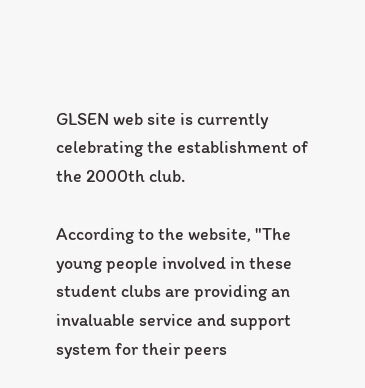GLSEN web site is currently celebrating the establishment of the 2000th club.

According to the website, "The young people involved in these student clubs are providing an invaluable service and support system for their peers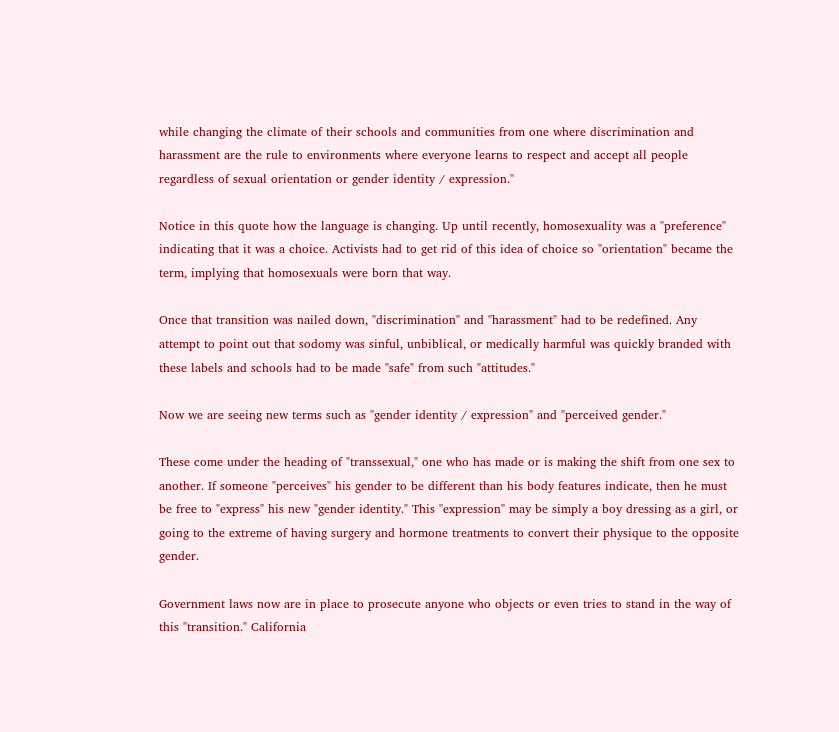while changing the climate of their schools and communities from one where discrimination and harassment are the rule to environments where everyone learns to respect and accept all people regardless of sexual orientation or gender identity / expression."

Notice in this quote how the language is changing. Up until recently, homosexuality was a "preference" indicating that it was a choice. Activists had to get rid of this idea of choice so "orientation" became the term, implying that homosexuals were born that way.

Once that transition was nailed down, "discrimination" and "harassment" had to be redefined. Any attempt to point out that sodomy was sinful, unbiblical, or medically harmful was quickly branded with these labels and schools had to be made "safe" from such "attitudes."

Now we are seeing new terms such as "gender identity / expression" and "perceived gender."

These come under the heading of "transsexual," one who has made or is making the shift from one sex to another. If someone "perceives" his gender to be different than his body features indicate, then he must be free to "express" his new "gender identity." This "expression" may be simply a boy dressing as a girl, or going to the extreme of having surgery and hormone treatments to convert their physique to the opposite gender.

Government laws now are in place to prosecute anyone who objects or even tries to stand in the way of this "transition." California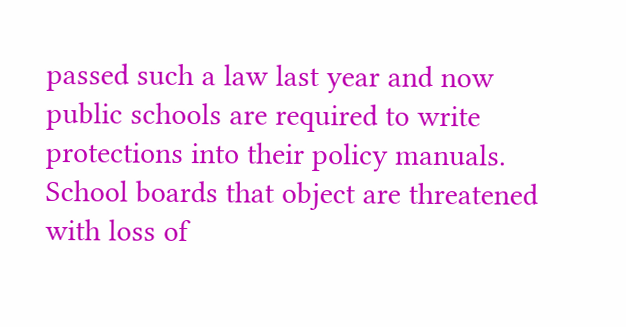passed such a law last year and now public schools are required to write protections into their policy manuals. School boards that object are threatened with loss of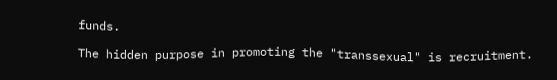funds.

The hidden purpose in promoting the "transsexual" is recruitment.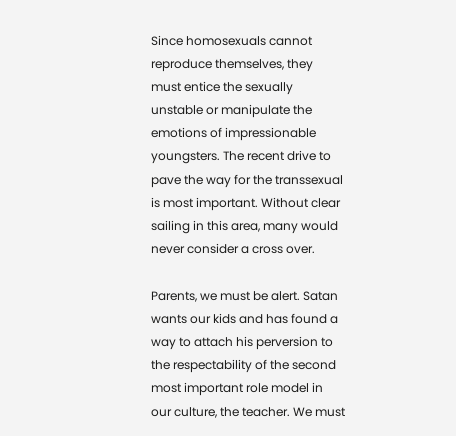Since homosexuals cannot reproduce themselves, they must entice the sexually unstable or manipulate the emotions of impressionable youngsters. The recent drive to pave the way for the transsexual is most important. Without clear sailing in this area, many would never consider a cross over.

Parents, we must be alert. Satan wants our kids and has found a way to attach his perversion to the respectability of the second most important role model in our culture, the teacher. We must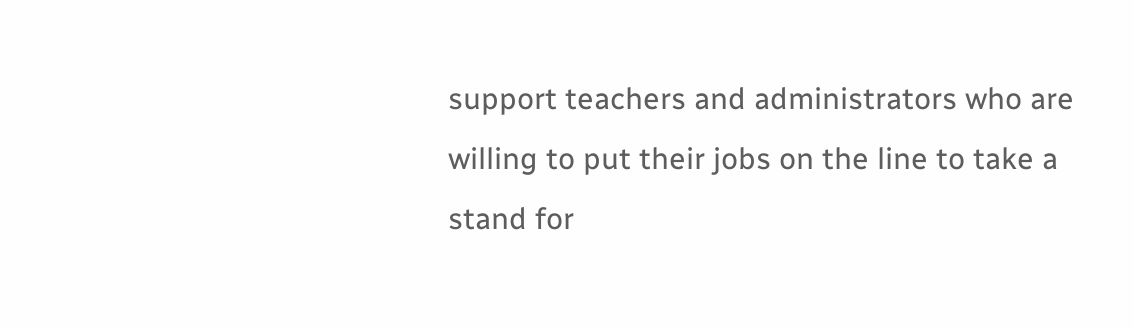support teachers and administrators who are willing to put their jobs on the line to take a stand for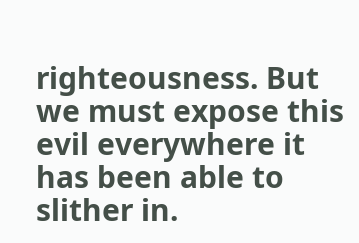righteousness. But we must expose this evil everywhere it has been able to slither in.